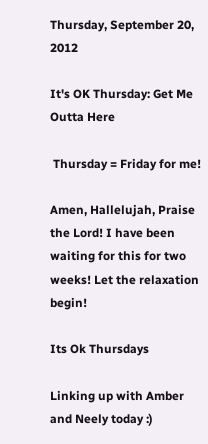Thursday, September 20, 2012

It's OK Thursday: Get Me Outta Here

 Thursday = Friday for me!

Amen, Hallelujah, Praise the Lord! I have been waiting for this for two weeks! Let the relaxation begin!

Its Ok Thursdays

Linking up with Amber and Neely today :)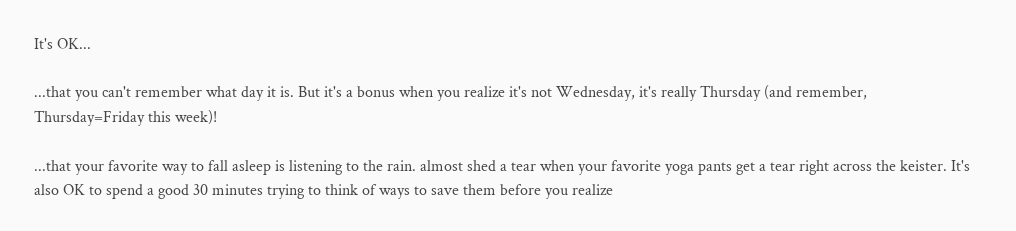It's OK...

...that you can't remember what day it is. But it's a bonus when you realize it's not Wednesday, it's really Thursday (and remember, Thursday=Friday this week)!

...that your favorite way to fall asleep is listening to the rain. almost shed a tear when your favorite yoga pants get a tear right across the keister. It's also OK to spend a good 30 minutes trying to think of ways to save them before you realize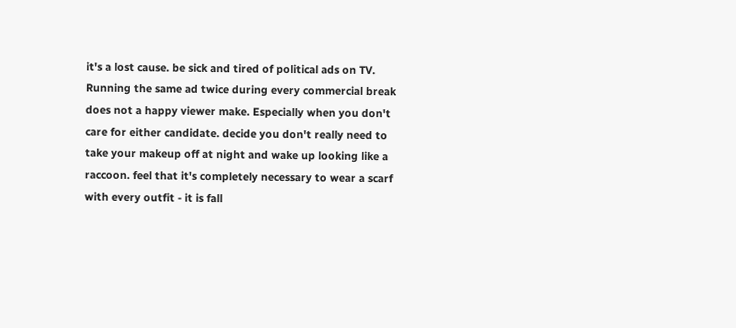it's a lost cause. be sick and tired of political ads on TV. Running the same ad twice during every commercial break does not a happy viewer make. Especially when you don't care for either candidate. decide you don't really need to take your makeup off at night and wake up looking like a raccoon. feel that it's completely necessary to wear a scarf with every outfit - it is fall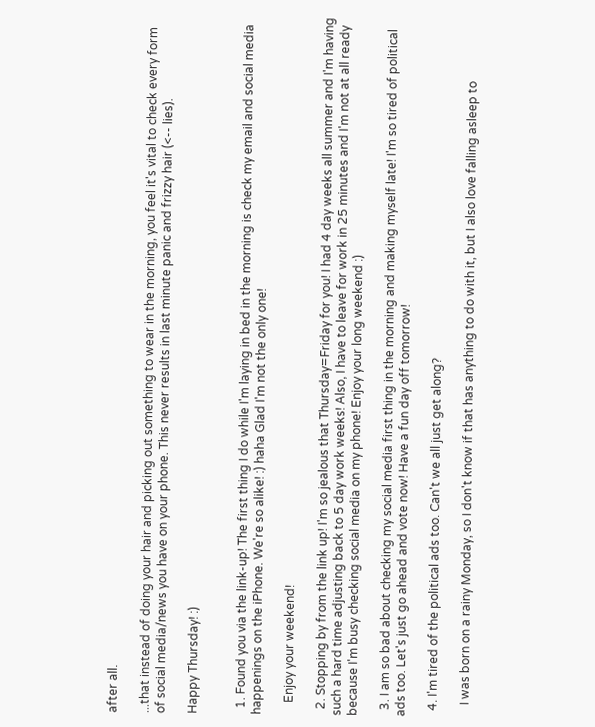after all.

...that instead of doing your hair and picking out something to wear in the morning, you feel it's vital to check every form of social media/news you have on your phone. This never results in last minute panic and frizzy hair (<-- lies).

Happy Thursday! :)


  1. Found you via the link-up! The first thing I do while I'm laying in bed in the morning is check my email and social media happenings on the iPhone. We're so alike! :) haha Glad I'm not the only one!

    Enjoy your weekend!

  2. Stopping by from the link up! I'm so jealous that Thursday=Friday for you! I had 4 day weeks all summer and I'm having such a hard time adjusting back to 5 day work weeks! Also, I have to leave for work in 25 minutes and I'm not at all ready because I'm busy checking social media on my phone! Enjoy your long weekend :)

  3. I am so bad about checking my social media first thing in the morning and making myself late! I'm so tired of political ads too. Let's just go ahead and vote now! Have a fun day off tomorrow!

  4. I'm tired of the political ads too. Can't we all just get along?

    I was born on a rainy Monday, so I don't know if that has anything to do with it, but I also love falling asleep to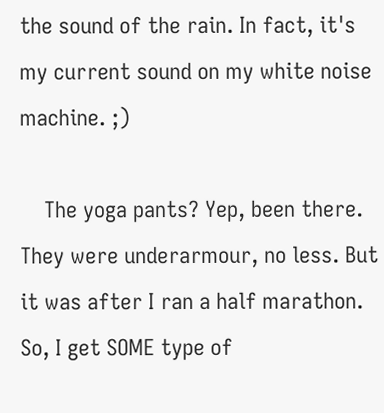the sound of the rain. In fact, it's my current sound on my white noise machine. ;)

    The yoga pants? Yep, been there. They were underarmour, no less. But it was after I ran a half marathon. So, I get SOME type of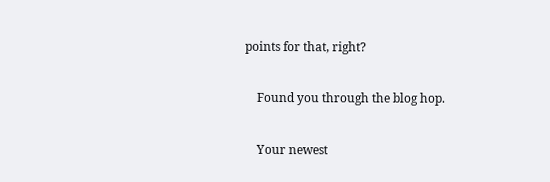points for that, right?

    Found you through the blog hop.

    Your newest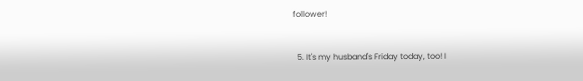follower!


  5. It's my husband's Friday today, too! I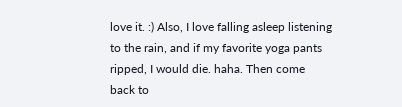love it. :) Also, I love falling asleep listening to the rain, and if my favorite yoga pants ripped, I would die. haha. Then come back to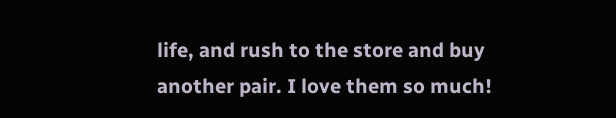life, and rush to the store and buy another pair. I love them so much!